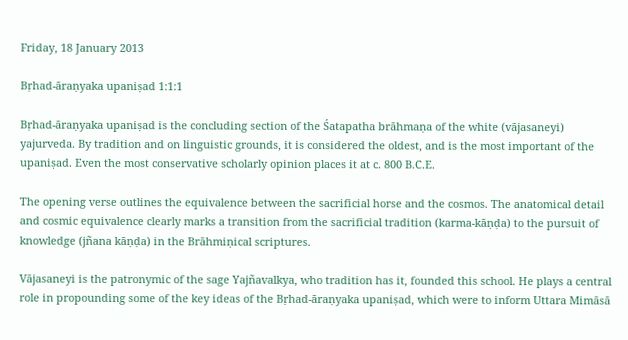Friday, 18 January 2013

Bṛhad-āraṇyaka upaniṣad 1:1:1

Bṛhad-āraṇyaka upaniṣad is the concluding section of the Śatapatha brāhmaṇa of the white (vājasaneyi) yajurveda. By tradition and on linguistic grounds, it is considered the oldest, and is the most important of the upaniṣad. Even the most conservative scholarly opinion places it at c. 800 B.C.E.

The opening verse outlines the equivalence between the sacrificial horse and the cosmos. The anatomical detail and cosmic equivalence clearly marks a transition from the sacrificial tradition (karma-kāṇḍa) to the pursuit of knowledge (jñana kāṇḍa) in the Brāhmiṇical scriptures.

Vājasaneyi is the patronymic of the sage Yajñavalkya, who tradition has it, founded this school. He plays a central role in propounding some of the key ideas of the Bṛhad-āraṇyaka upaniṣad, which were to inform Uttara Mimāsā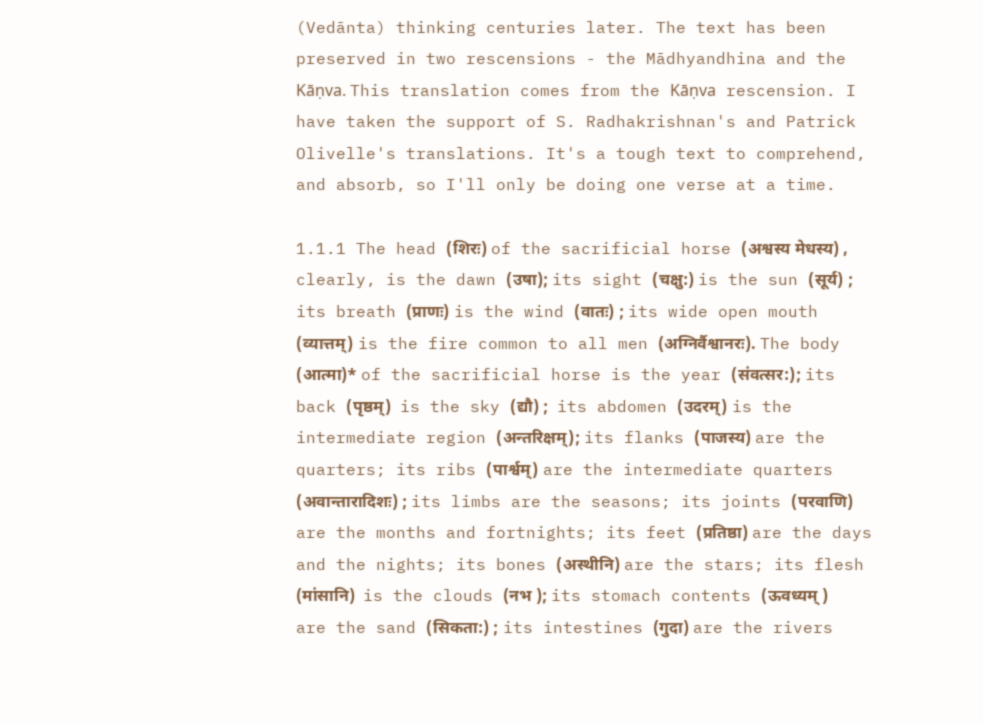(Vedānta) thinking centuries later. The text has been preserved in two rescensions - the Mādhyandhina and the Kāṇva. This translation comes from the Kāṇva rescension. I have taken the support of S. Radhakrishnan's and Patrick Olivelle's translations. It's a tough text to comprehend, and absorb, so I'll only be doing one verse at a time.

1.1.1 The head (शिरः) of the sacrificial horse (अश्वस्य मेधस्य) , clearly, is the dawn (उषा); its sight (चक्षु:) is the sun (सूर्य) ; its breath (प्राणः) is the wind (वातः) ; its wide open mouth (व्यात्तम्) is the fire common to all men (अग्निर्वैश्वानरः). The body (आत्मा)* of the sacrificial horse is the year (संवत्सर:); its back (पृष्ठम्)  is the sky (द्यौ) ;  its abdomen (उदरम्) is the intermediate region (अन्तरिक्षम्); its flanks (पाजस्य) are the quarters; its ribs (पार्श्वम्) are the intermediate quarters (अवान्तारादिशः) ; its limbs are the seasons; its joints (परवाणि) are the months and fortnights; its feet (प्रतिष्ठा) are the days and the nights; its bones (अस्थीनि) are the stars; its flesh (मांसानि)  is the clouds (नभ ); its stomach contents (ऊवध्यम् ) are the sand (सिकता:) ; its intestines (गुदा) are the rivers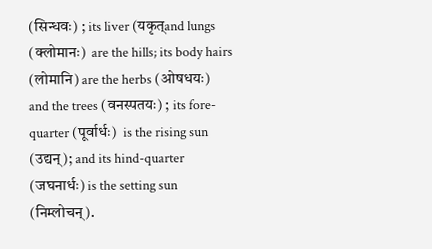(सिन्धवः) ; its liver (यकृत्and lungs (क्लोमानः)  are the hills; its body hairs (लोमानि) are the herbs (ओषधयः)  and the trees (वनस्पतयः) ; its fore-quarter (पूर्वार्धः)  is the rising sun (उद्यन्); and its hind-quarter (जघनार्धः) is the setting sun (निम्लोचन्).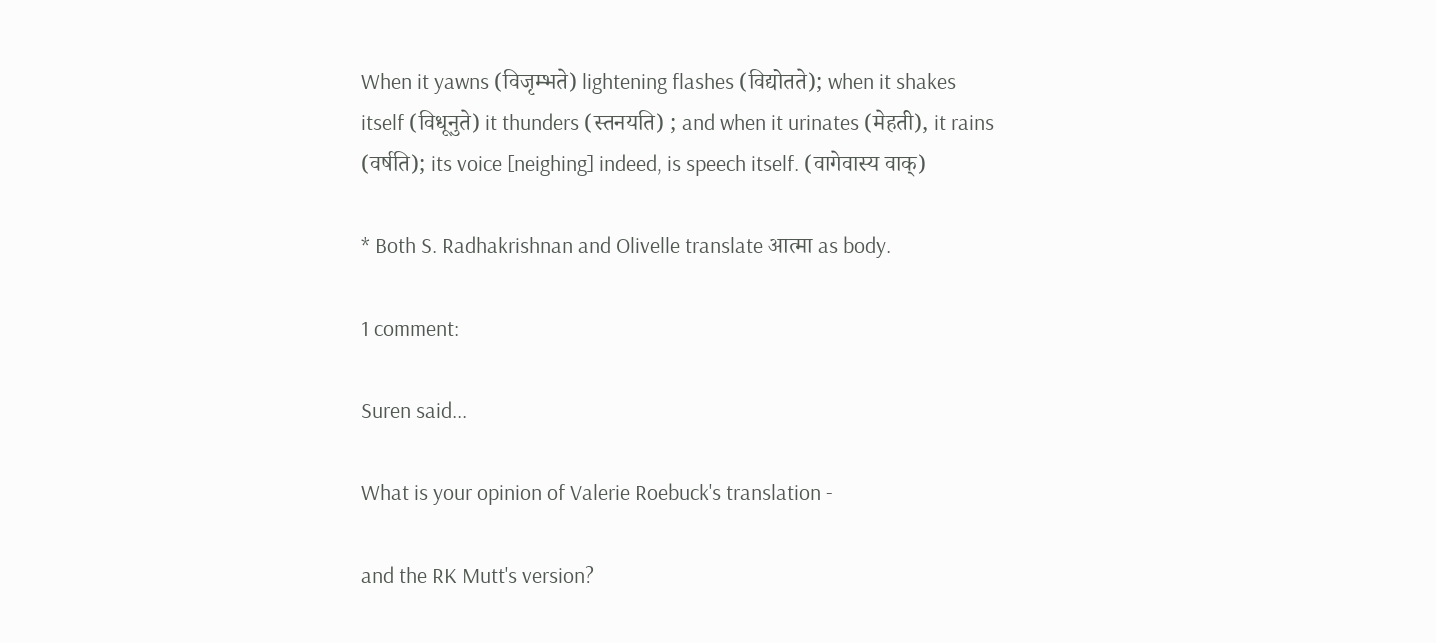When it yawns (विजृम्भते) lightening flashes (विद्योतते); when it shakes itself (विधूनुते) it thunders (स्तनयति) ; and when it urinates (मेहती), it rains (वर्षति); its voice [neighing] indeed, is speech itself. (वागेवास्य वाक्)

* Both S. Radhakrishnan and Olivelle translate आत्मा as body.

1 comment:

Suren said...

What is your opinion of Valerie Roebuck's translation -

and the RK Mutt's version?